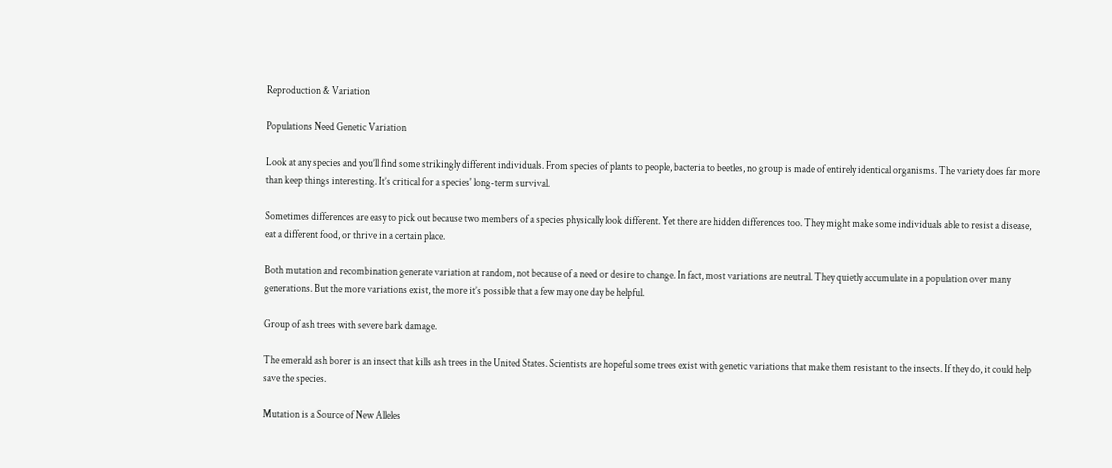Reproduction & Variation

Populations Need Genetic Variation

Look at any species and you’ll find some strikingly different individuals. From species of plants to people, bacteria to beetles, no group is made of entirely identical organisms. The variety does far more than keep things interesting. It’s critical for a species' long-term survival.

Sometimes differences are easy to pick out because two members of a species physically look different. Yet there are hidden differences too. They might make some individuals able to resist a disease, eat a different food, or thrive in a certain place.

Both mutation and recombination generate variation at random, not because of a need or desire to change. In fact, most variations are neutral. They quietly accumulate in a population over many generations. But the more variations exist, the more it’s possible that a few may one day be helpful.

Group of ash trees with severe bark damage.

The emerald ash borer is an insect that kills ash trees in the United States. Scientists are hopeful some trees exist with genetic variations that make them resistant to the insects. If they do, it could help save the species.

Mutation is a Source of New Alleles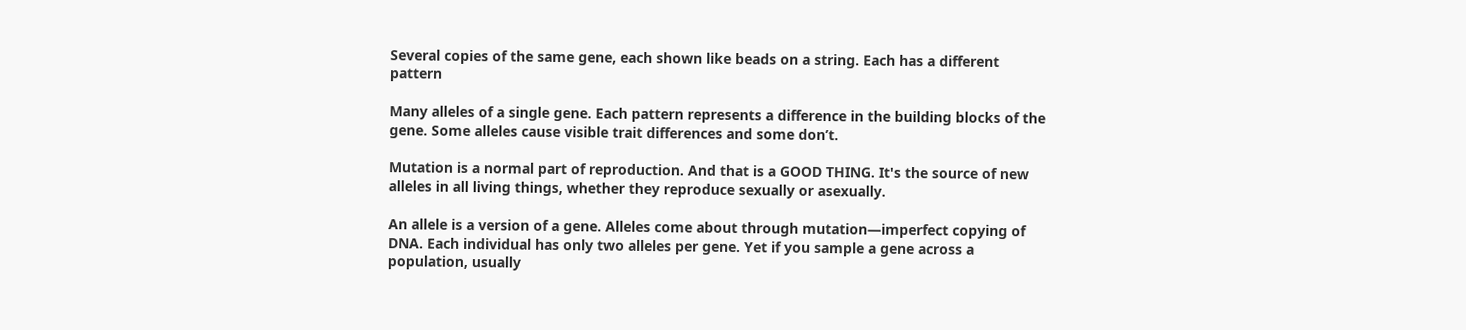Several copies of the same gene, each shown like beads on a string. Each has a different pattern

Many alleles of a single gene. Each pattern represents a difference in the building blocks of the gene. Some alleles cause visible trait differences and some don’t.

Mutation is a normal part of reproduction. And that is a GOOD THING. It's the source of new alleles in all living things, whether they reproduce sexually or asexually.

An allele is a version of a gene. Alleles come about through mutation—imperfect copying of DNA. Each individual has only two alleles per gene. Yet if you sample a gene across a population, usually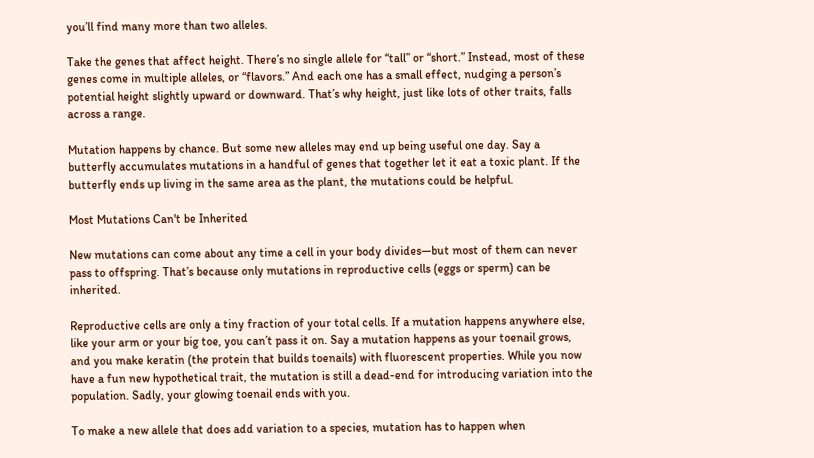you’ll find many more than two alleles.

Take the genes that affect height. There’s no single allele for “tall” or “short.” Instead, most of these genes come in multiple alleles, or “flavors.” And each one has a small effect, nudging a person’s potential height slightly upward or downward. That’s why height, just like lots of other traits, falls across a range.

Mutation happens by chance. But some new alleles may end up being useful one day. Say a butterfly accumulates mutations in a handful of genes that together let it eat a toxic plant. If the butterfly ends up living in the same area as the plant, the mutations could be helpful.

Most Mutations Can't be Inherited

New mutations can come about any time a cell in your body divides—but most of them can never pass to offspring. That’s because only mutations in reproductive cells (eggs or sperm) can be inherited.

Reproductive cells are only a tiny fraction of your total cells. If a mutation happens anywhere else, like your arm or your big toe, you can’t pass it on. Say a mutation happens as your toenail grows, and you make keratin (the protein that builds toenails) with fluorescent properties. While you now have a fun new hypothetical trait, the mutation is still a dead-end for introducing variation into the population. Sadly, your glowing toenail ends with you.

To make a new allele that does add variation to a species, mutation has to happen when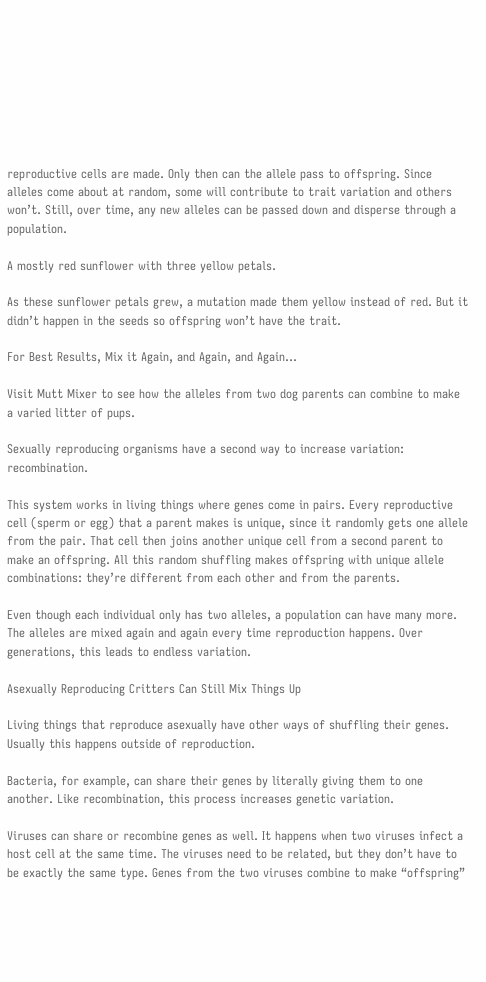reproductive cells are made. Only then can the allele pass to offspring. Since alleles come about at random, some will contribute to trait variation and others won’t. Still, over time, any new alleles can be passed down and disperse through a population.

A mostly red sunflower with three yellow petals.

As these sunflower petals grew, a mutation made them yellow instead of red. But it didn’t happen in the seeds so offspring won’t have the trait.

For Best Results, Mix it Again, and Again, and Again…

Visit Mutt Mixer to see how the alleles from two dog parents can combine to make a varied litter of pups.

Sexually reproducing organisms have a second way to increase variation: recombination.

This system works in living things where genes come in pairs. Every reproductive cell (sperm or egg) that a parent makes is unique, since it randomly gets one allele from the pair. That cell then joins another unique cell from a second parent to make an offspring. All this random shuffling makes offspring with unique allele combinations: they’re different from each other and from the parents.

Even though each individual only has two alleles, a population can have many more. The alleles are mixed again and again every time reproduction happens. Over generations, this leads to endless variation.

Asexually Reproducing Critters Can Still Mix Things Up

Living things that reproduce asexually have other ways of shuffling their genes. Usually this happens outside of reproduction.

Bacteria, for example, can share their genes by literally giving them to one another. Like recombination, this process increases genetic variation.

Viruses can share or recombine genes as well. It happens when two viruses infect a host cell at the same time. The viruses need to be related, but they don’t have to be exactly the same type. Genes from the two viruses combine to make “offspring”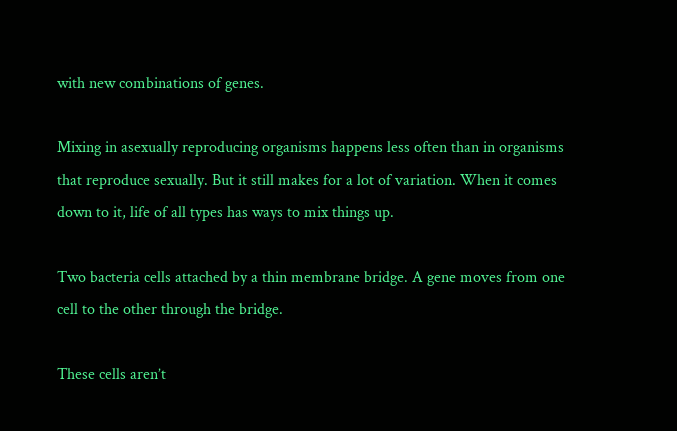with new combinations of genes.

Mixing in asexually reproducing organisms happens less often than in organisms that reproduce sexually. But it still makes for a lot of variation. When it comes down to it, life of all types has ways to mix things up.

Two bacteria cells attached by a thin membrane bridge. A gene moves from one cell to the other through the bridge.

These cells aren’t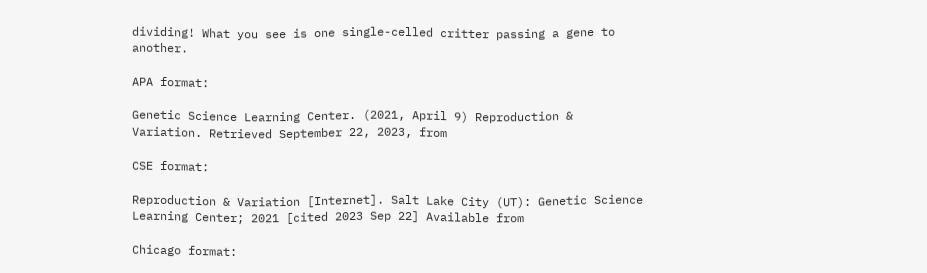dividing! What you see is one single-celled critter passing a gene to another.

APA format:

Genetic Science Learning Center. (2021, April 9) Reproduction & Variation. Retrieved September 22, 2023, from

CSE format:

Reproduction & Variation [Internet]. Salt Lake City (UT): Genetic Science Learning Center; 2021 [cited 2023 Sep 22] Available from

Chicago format: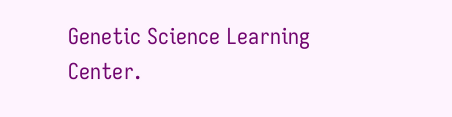Genetic Science Learning Center.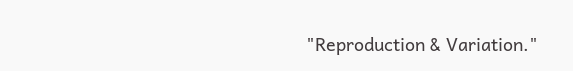"Reproduction & Variation."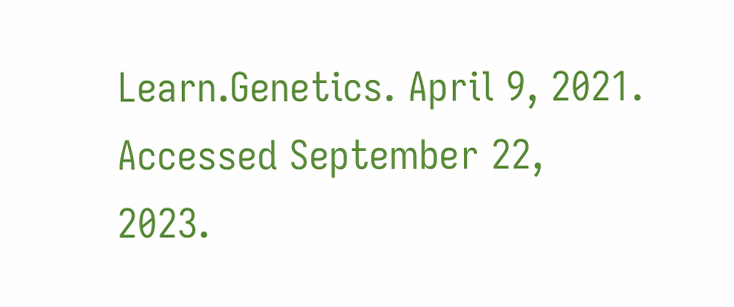Learn.Genetics. April 9, 2021. Accessed September 22, 2023.